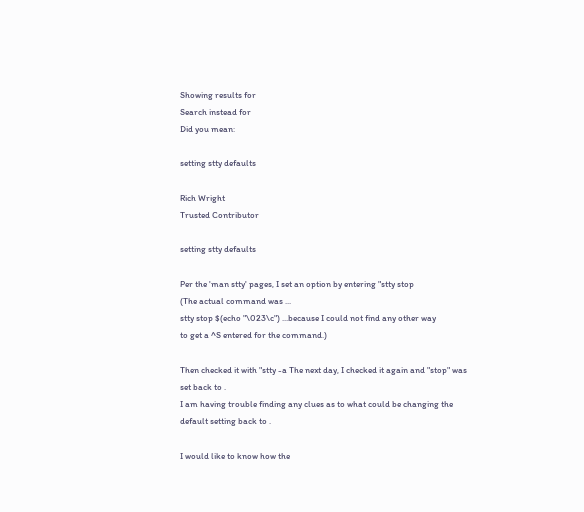Showing results for
Search instead for
Did you mean:

setting stty defaults

Rich Wright
Trusted Contributor

setting stty defaults

Per the 'man stty' pages, I set an option by entering "stty stop
(The actual command was ...
stty stop $(echo "\023\c") ...because I could not find any other way
to get a ^S entered for the command.)

Then checked it with "stty -a The next day, I checked it again and "stop" was set back to .
I am having trouble finding any clues as to what could be changing the default setting back to .

I would like to know how the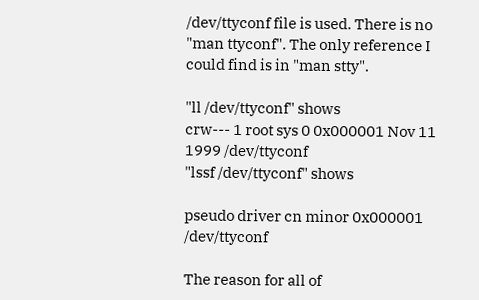/dev/ttyconf file is used. There is no "man ttyconf". The only reference I could find is in "man stty".

"ll /dev/ttyconf" shows
crw--- 1 root sys 0 0x000001 Nov 11 1999 /dev/ttyconf
"lssf /dev/ttyconf" shows

pseudo driver cn minor 0x000001 /dev/ttyconf

The reason for all of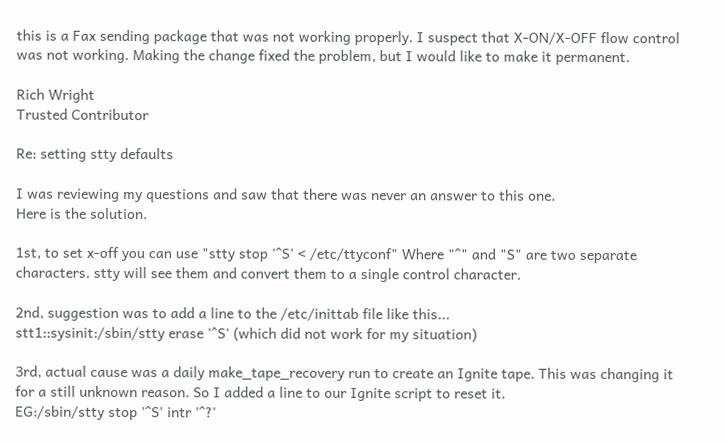this is a Fax sending package that was not working properly. I suspect that X-ON/X-OFF flow control was not working. Making the change fixed the problem, but I would like to make it permanent.

Rich Wright
Trusted Contributor

Re: setting stty defaults

I was reviewing my questions and saw that there was never an answer to this one.
Here is the solution.

1st, to set x-off you can use "stty stop '^S' < /etc/ttyconf" Where "^" and "S" are two separate characters. stty will see them and convert them to a single control character.

2nd, suggestion was to add a line to the /etc/inittab file like this...
stt1::sysinit:/sbin/stty erase '^S' (which did not work for my situation)

3rd, actual cause was a daily make_tape_recovery run to create an Ignite tape. This was changing it for a still unknown reason. So I added a line to our Ignite script to reset it.
EG:/sbin/stty stop '^S' intr '^?'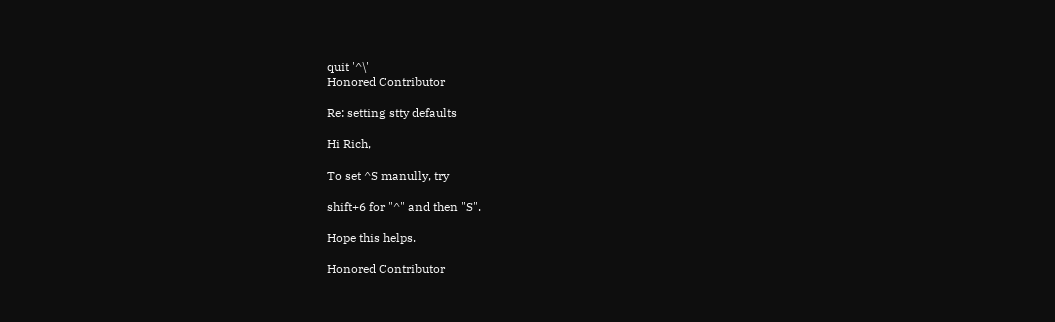quit '^\'
Honored Contributor

Re: setting stty defaults

Hi Rich,

To set ^S manully, try

shift+6 for "^" and then "S".

Hope this helps.

Honored Contributor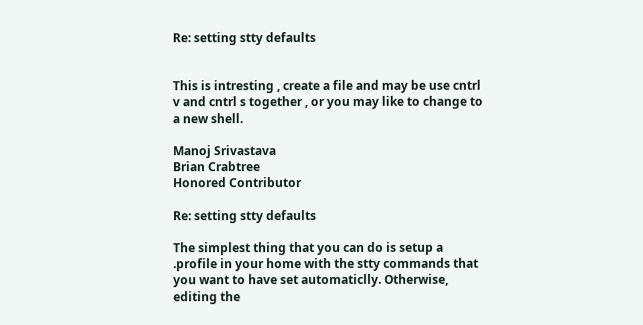Re: setting stty defaults


This is intresting , create a file and may be use cntrl v and cntrl s together , or you may like to change to a new shell.

Manoj Srivastava
Brian Crabtree
Honored Contributor

Re: setting stty defaults

The simplest thing that you can do is setup a .profile in your home with the stty commands that you want to have set automaticlly. Otherwise, editing the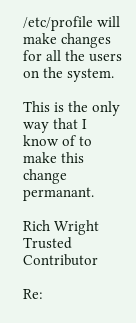/etc/profile will make changes for all the users on the system.

This is the only way that I know of to make this change permanant.

Rich Wright
Trusted Contributor

Re: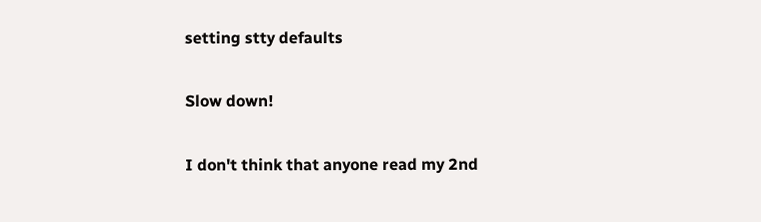setting stty defaults

Slow down!

I don't think that anyone read my 2nd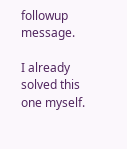followup message.

I already solved this one myself.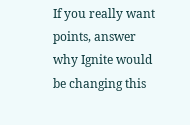If you really want points, answer why Ignite would be changing this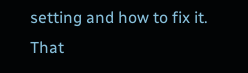setting and how to fix it. That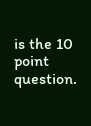is the 10 point question.